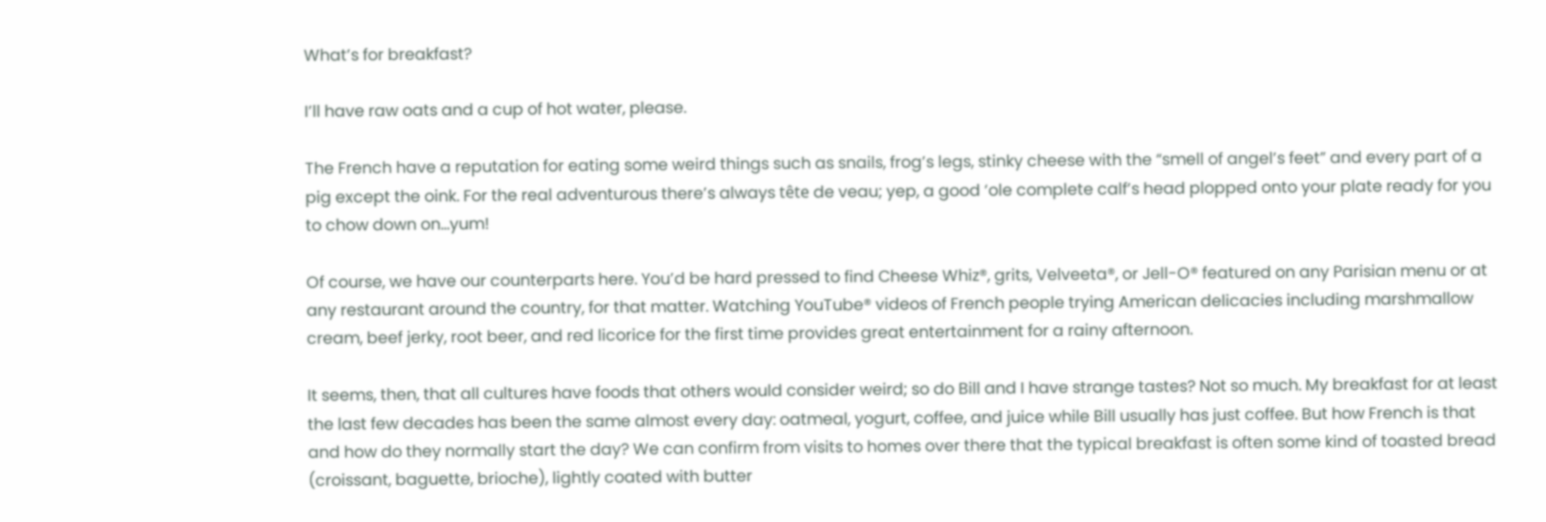What’s for breakfast?

I’ll have raw oats and a cup of hot water, please.

The French have a reputation for eating some weird things such as snails, frog’s legs, stinky cheese with the “smell of angel’s feet” and every part of a pig except the oink. For the real adventurous there’s always tête de veau; yep, a good ‘ole complete calf’s head plopped onto your plate ready for you to chow down on…yum!

Of course, we have our counterparts here. You’d be hard pressed to find Cheese Whiz®, grits, Velveeta®, or Jell-O® featured on any Parisian menu or at any restaurant around the country, for that matter. Watching YouTube® videos of French people trying American delicacies including marshmallow cream, beef jerky, root beer, and red licorice for the first time provides great entertainment for a rainy afternoon.

It seems, then, that all cultures have foods that others would consider weird; so do Bill and I have strange tastes? Not so much. My breakfast for at least the last few decades has been the same almost every day: oatmeal, yogurt, coffee, and juice while Bill usually has just coffee. But how French is that and how do they normally start the day? We can confirm from visits to homes over there that the typical breakfast is often some kind of toasted bread (croissant, baguette, brioche), lightly coated with butter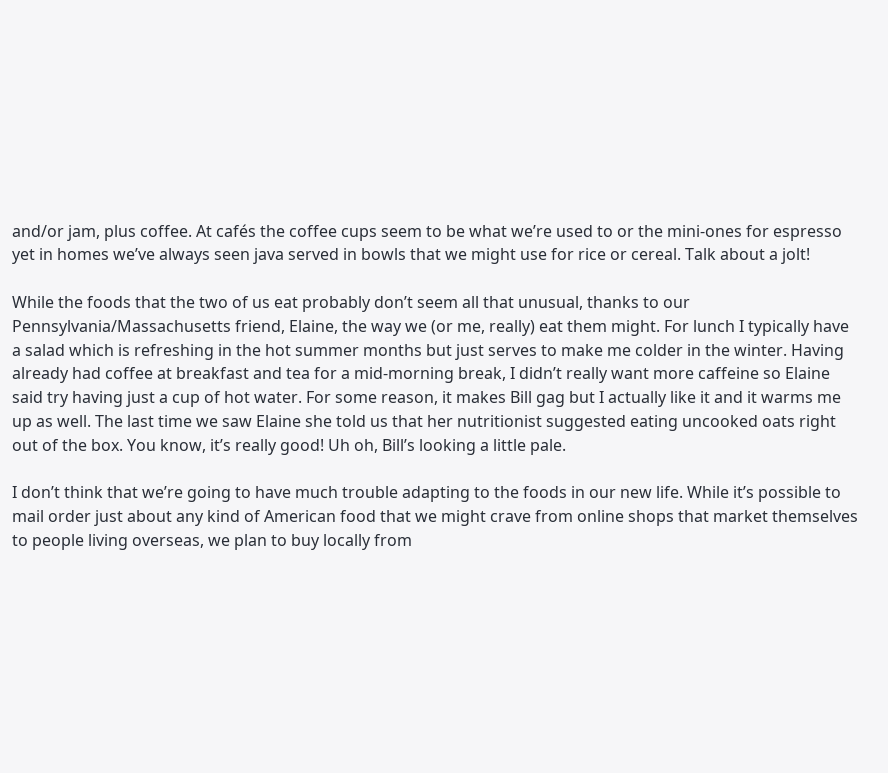and/or jam, plus coffee. At cafés the coffee cups seem to be what we’re used to or the mini-ones for espresso yet in homes we’ve always seen java served in bowls that we might use for rice or cereal. Talk about a jolt!

While the foods that the two of us eat probably don’t seem all that unusual, thanks to our Pennsylvania/Massachusetts friend, Elaine, the way we (or me, really) eat them might. For lunch I typically have a salad which is refreshing in the hot summer months but just serves to make me colder in the winter. Having already had coffee at breakfast and tea for a mid-morning break, I didn’t really want more caffeine so Elaine said try having just a cup of hot water. For some reason, it makes Bill gag but I actually like it and it warms me up as well. The last time we saw Elaine she told us that her nutritionist suggested eating uncooked oats right out of the box. You know, it’s really good! Uh oh, Bill’s looking a little pale.

I don’t think that we’re going to have much trouble adapting to the foods in our new life. While it’s possible to mail order just about any kind of American food that we might crave from online shops that market themselves to people living overseas, we plan to buy locally from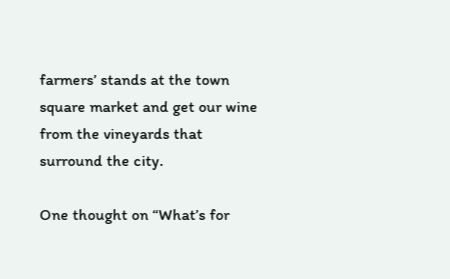farmers’ stands at the town square market and get our wine from the vineyards that surround the city.

One thought on “What’s for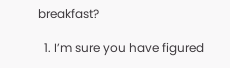breakfast?

  1. I’m sure you have figured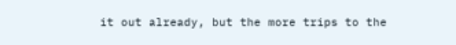it out already, but the more trips to the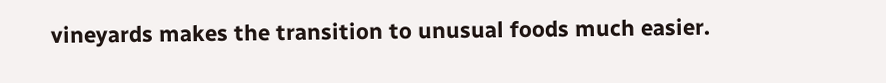vineyards makes the transition to unusual foods much easier.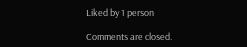Liked by 1 person

Comments are closed.